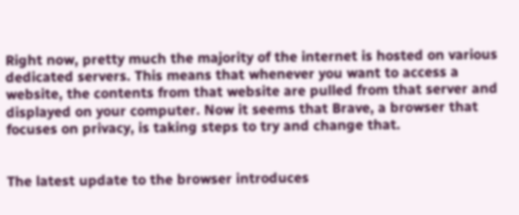Right now, pretty much the majority of the internet is hosted on various dedicated servers. This means that whenever you want to access a website, the contents from that website are pulled from that server and displayed on your computer. Now it seems that Brave, a browser that focuses on privacy, is taking steps to try and change that.


The latest update to the browser introduces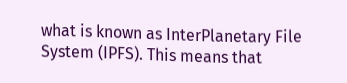what is known as InterPlanetary File System (IPFS). This means that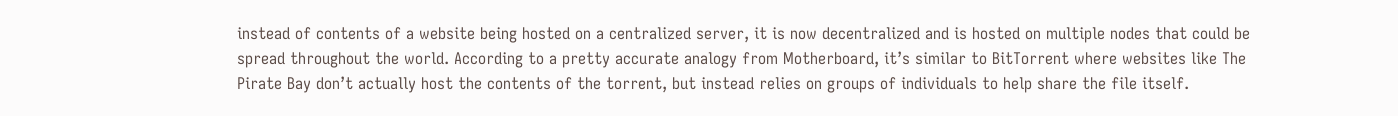instead of contents of a website being hosted on a centralized server, it is now decentralized and is hosted on multiple nodes that could be spread throughout the world. According to a pretty accurate analogy from Motherboard, it’s similar to BitTorrent where websites like The Pirate Bay don’t actually host the contents of the torrent, but instead relies on groups of individuals to help share the file itself.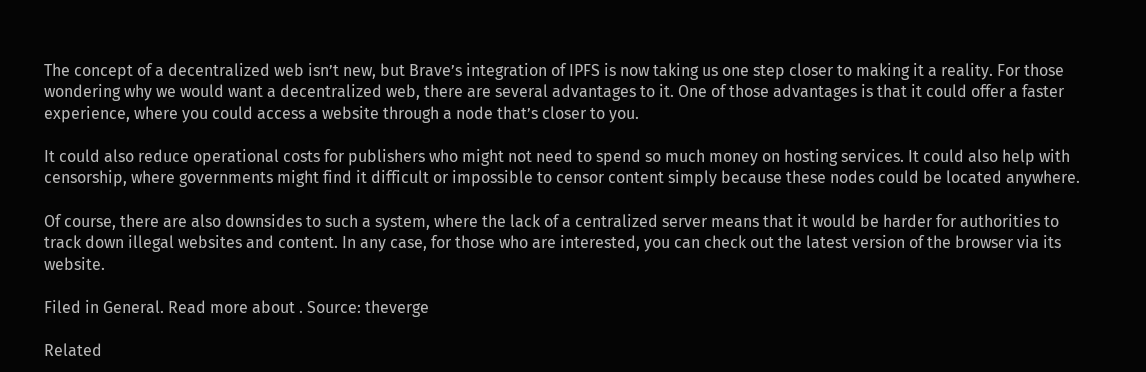The concept of a decentralized web isn’t new, but Brave’s integration of IPFS is now taking us one step closer to making it a reality. For those wondering why we would want a decentralized web, there are several advantages to it. One of those advantages is that it could offer a faster experience, where you could access a website through a node that’s closer to you.

It could also reduce operational costs for publishers who might not need to spend so much money on hosting services. It could also help with censorship, where governments might find it difficult or impossible to censor content simply because these nodes could be located anywhere.

Of course, there are also downsides to such a system, where the lack of a centralized server means that it would be harder for authorities to track down illegal websites and content. In any case, for those who are interested, you can check out the latest version of the browser via its website.

Filed in General. Read more about . Source: theverge

Related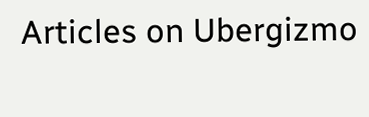Articles on Ubergizmo